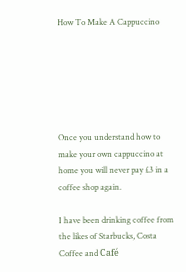How To Make A Cappuccino






Once you understand how to make your own cappuccino at home you will never pay £3 in a coffee shop again.

I have been drinking coffee from the likes of Starbucks, Costa Coffee and Café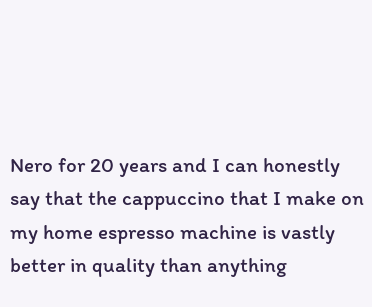Nero for 20 years and I can honestly say that the cappuccino that I make on my home espresso machine is vastly better in quality than anything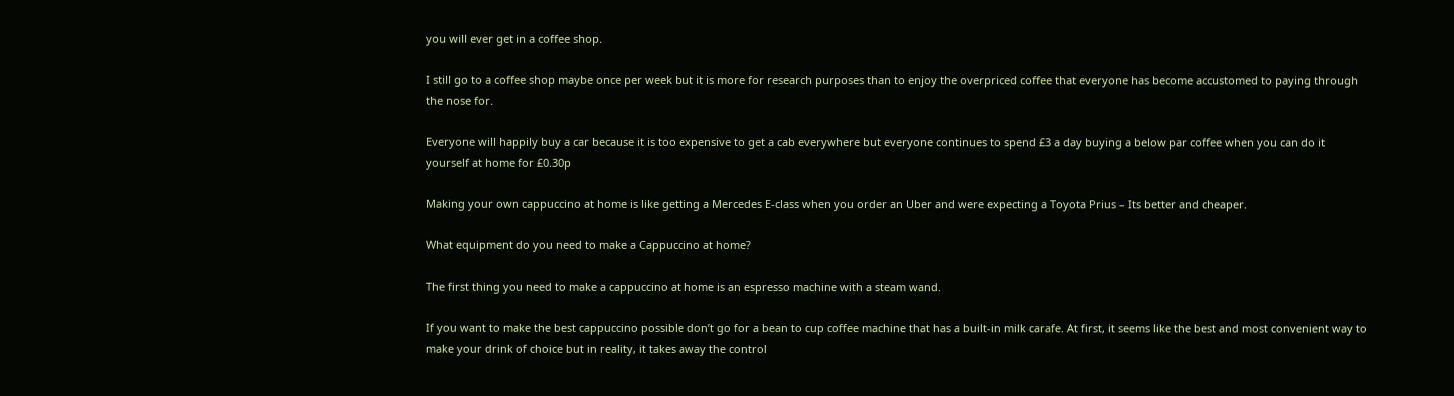you will ever get in a coffee shop.

I still go to a coffee shop maybe once per week but it is more for research purposes than to enjoy the overpriced coffee that everyone has become accustomed to paying through the nose for.

Everyone will happily buy a car because it is too expensive to get a cab everywhere but everyone continues to spend £3 a day buying a below par coffee when you can do it yourself at home for £0.30p

Making your own cappuccino at home is like getting a Mercedes E-class when you order an Uber and were expecting a Toyota Prius – Its better and cheaper.

What equipment do you need to make a Cappuccino at home?

The first thing you need to make a cappuccino at home is an espresso machine with a steam wand.

If you want to make the best cappuccino possible don’t go for a bean to cup coffee machine that has a built-in milk carafe. At first, it seems like the best and most convenient way to make your drink of choice but in reality, it takes away the control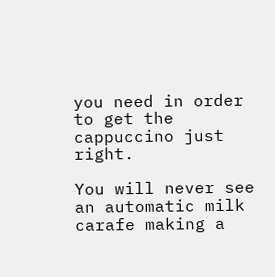you need in order to get the cappuccino just right.

You will never see an automatic milk carafe making a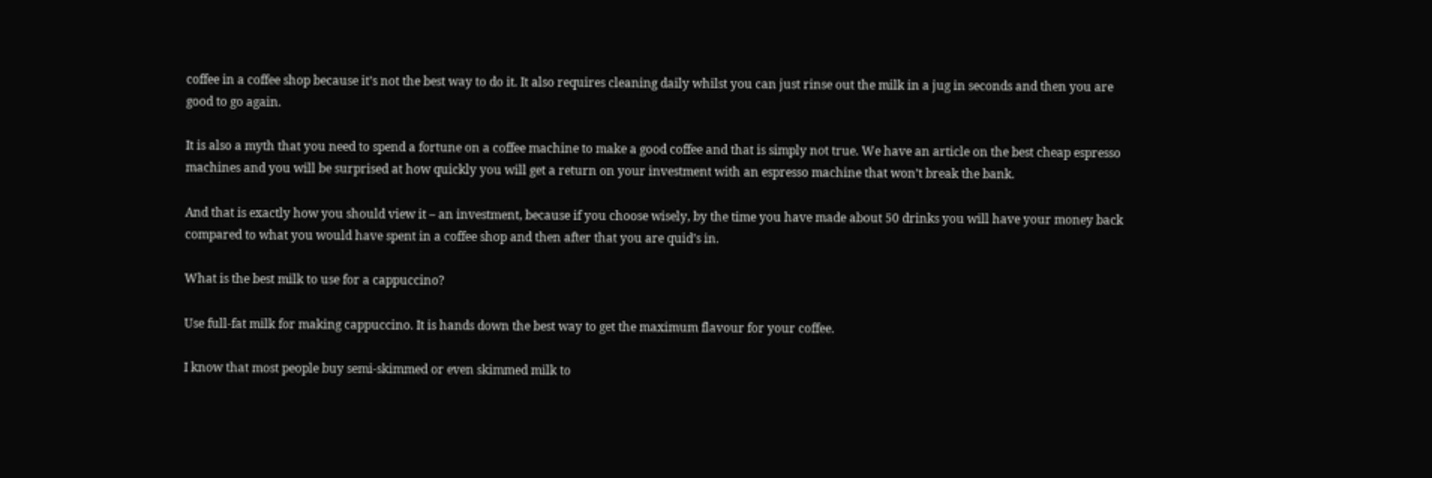coffee in a coffee shop because it’s not the best way to do it. It also requires cleaning daily whilst you can just rinse out the milk in a jug in seconds and then you are good to go again.

It is also a myth that you need to spend a fortune on a coffee machine to make a good coffee and that is simply not true. We have an article on the best cheap espresso machines and you will be surprised at how quickly you will get a return on your investment with an espresso machine that won’t break the bank.

And that is exactly how you should view it – an investment, because if you choose wisely, by the time you have made about 50 drinks you will have your money back compared to what you would have spent in a coffee shop and then after that you are quid’s in.

What is the best milk to use for a cappuccino?

Use full-fat milk for making cappuccino. It is hands down the best way to get the maximum flavour for your coffee.

I know that most people buy semi-skimmed or even skimmed milk to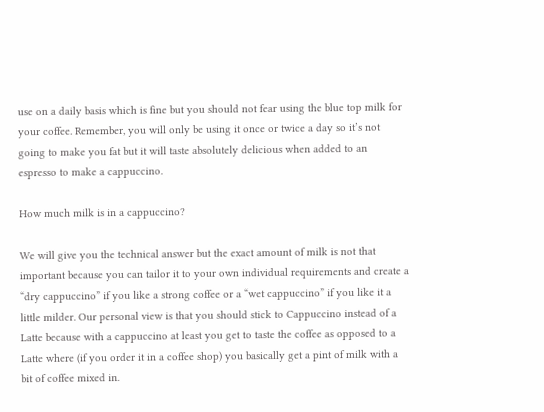use on a daily basis which is fine but you should not fear using the blue top milk for your coffee. Remember, you will only be using it once or twice a day so it’s not going to make you fat but it will taste absolutely delicious when added to an espresso to make a cappuccino.

How much milk is in a cappuccino?

We will give you the technical answer but the exact amount of milk is not that important because you can tailor it to your own individual requirements and create a “dry cappuccino” if you like a strong coffee or a “wet cappuccino” if you like it a little milder. Our personal view is that you should stick to Cappuccino instead of a Latte because with a cappuccino at least you get to taste the coffee as opposed to a Latte where (if you order it in a coffee shop) you basically get a pint of milk with a bit of coffee mixed in.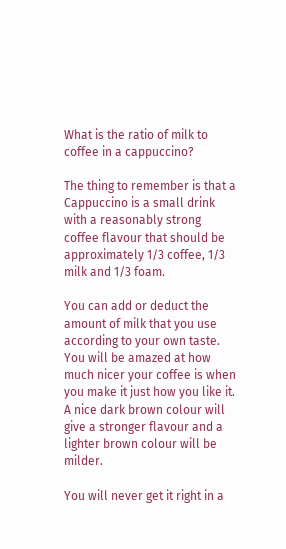What is the ratio of milk to coffee in a cappuccino?

The thing to remember is that a Cappuccino is a small drink with a reasonably strong coffee flavour that should be approximately 1/3 coffee, 1/3 milk and 1/3 foam.

You can add or deduct the amount of milk that you use according to your own taste. You will be amazed at how much nicer your coffee is when you make it just how you like it. A nice dark brown colour will give a stronger flavour and a lighter brown colour will be milder.

You will never get it right in a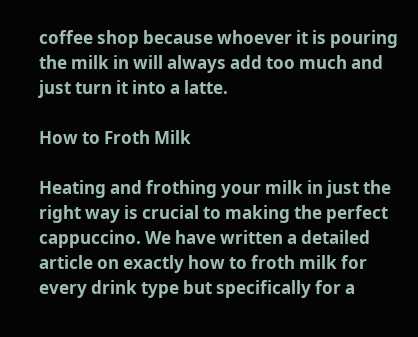coffee shop because whoever it is pouring the milk in will always add too much and just turn it into a latte.

How to Froth Milk

Heating and frothing your milk in just the right way is crucial to making the perfect cappuccino. We have written a detailed article on exactly how to froth milk for every drink type but specifically for a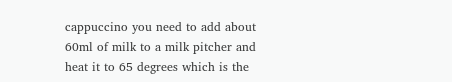cappuccino you need to add about 60ml of milk to a milk pitcher and heat it to 65 degrees which is the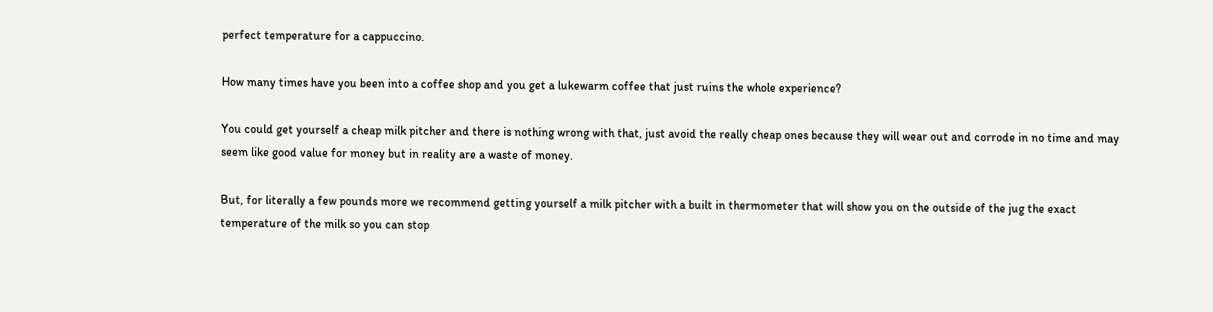perfect temperature for a cappuccino.

How many times have you been into a coffee shop and you get a lukewarm coffee that just ruins the whole experience?

You could get yourself a cheap milk pitcher and there is nothing wrong with that, just avoid the really cheap ones because they will wear out and corrode in no time and may seem like good value for money but in reality are a waste of money.

But, for literally a few pounds more we recommend getting yourself a milk pitcher with a built in thermometer that will show you on the outside of the jug the exact temperature of the milk so you can stop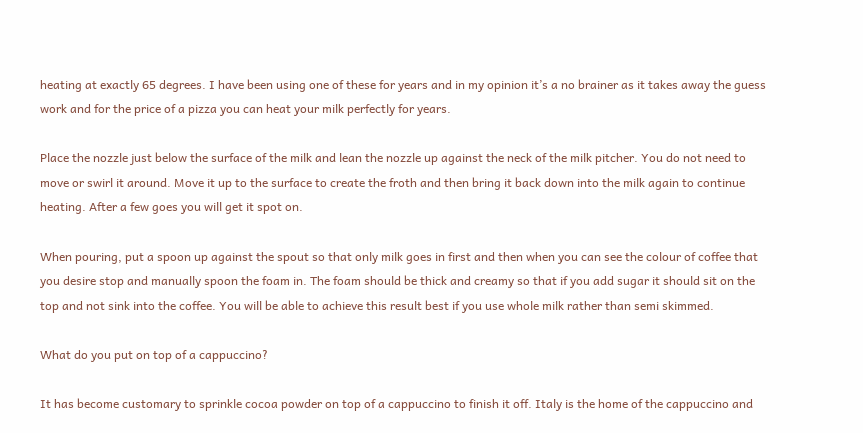heating at exactly 65 degrees. I have been using one of these for years and in my opinion it’s a no brainer as it takes away the guess work and for the price of a pizza you can heat your milk perfectly for years.

Place the nozzle just below the surface of the milk and lean the nozzle up against the neck of the milk pitcher. You do not need to move or swirl it around. Move it up to the surface to create the froth and then bring it back down into the milk again to continue heating. After a few goes you will get it spot on.

When pouring, put a spoon up against the spout so that only milk goes in first and then when you can see the colour of coffee that you desire stop and manually spoon the foam in. The foam should be thick and creamy so that if you add sugar it should sit on the top and not sink into the coffee. You will be able to achieve this result best if you use whole milk rather than semi skimmed.

What do you put on top of a cappuccino?

It has become customary to sprinkle cocoa powder on top of a cappuccino to finish it off. Italy is the home of the cappuccino and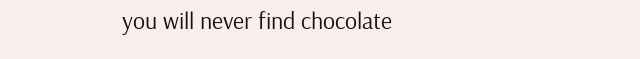you will never find chocolate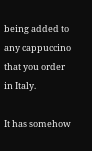being added to any cappuccino that you order in Italy.

It has somehow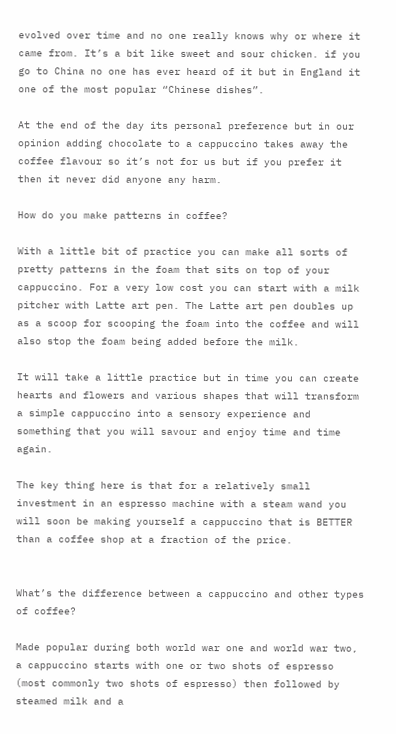evolved over time and no one really knows why or where it came from. It’s a bit like sweet and sour chicken. if you go to China no one has ever heard of it but in England it one of the most popular “Chinese dishes”.

At the end of the day its personal preference but in our opinion adding chocolate to a cappuccino takes away the coffee flavour so it’s not for us but if you prefer it then it never did anyone any harm.

How do you make patterns in coffee?

With a little bit of practice you can make all sorts of pretty patterns in the foam that sits on top of your cappuccino. For a very low cost you can start with a milk pitcher with Latte art pen. The Latte art pen doubles up as a scoop for scooping the foam into the coffee and will also stop the foam being added before the milk.

It will take a little practice but in time you can create hearts and flowers and various shapes that will transform a simple cappuccino into a sensory experience and something that you will savour and enjoy time and time again.

The key thing here is that for a relatively small investment in an espresso machine with a steam wand you will soon be making yourself a cappuccino that is BETTER than a coffee shop at a fraction of the price.


What’s the difference between a cappuccino and other types of coffee?

Made popular during both world war one and world war two, a cappuccino starts with one or two shots of espresso (most commonly two shots of espresso) then followed by steamed milk and a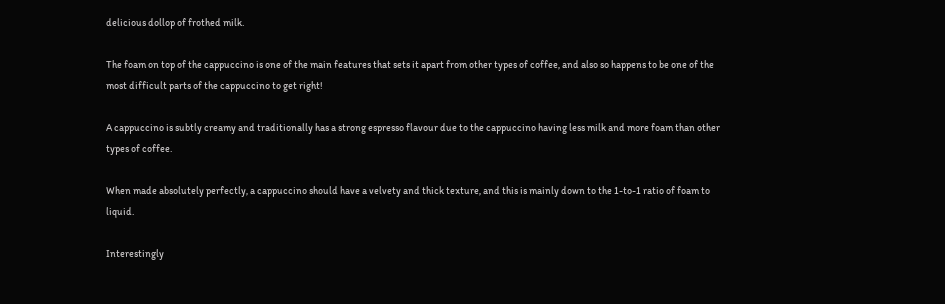delicious dollop of frothed milk.

The foam on top of the cappuccino is one of the main features that sets it apart from other types of coffee, and also so happens to be one of the most difficult parts of the cappuccino to get right!

A cappuccino is subtly creamy and traditionally has a strong espresso flavour due to the cappuccino having less milk and more foam than other types of coffee.

When made absolutely perfectly, a cappuccino should have a velvety and thick texture, and this is mainly down to the 1-to-1 ratio of foam to liquid.

Interestingly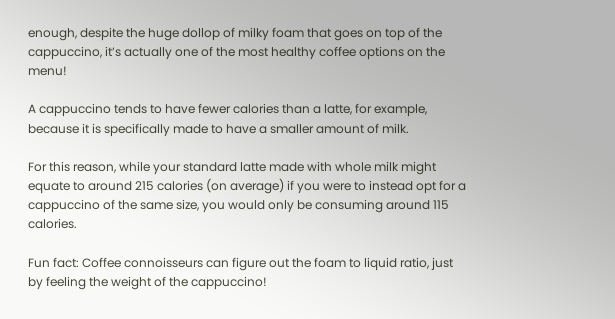enough, despite the huge dollop of milky foam that goes on top of the cappuccino, it’s actually one of the most healthy coffee options on the menu!

A cappuccino tends to have fewer calories than a latte, for example, because it is specifically made to have a smaller amount of milk.

For this reason, while your standard latte made with whole milk might equate to around 215 calories (on average) if you were to instead opt for a cappuccino of the same size, you would only be consuming around 115 calories.

Fun fact: Coffee connoisseurs can figure out the foam to liquid ratio, just by feeling the weight of the cappuccino!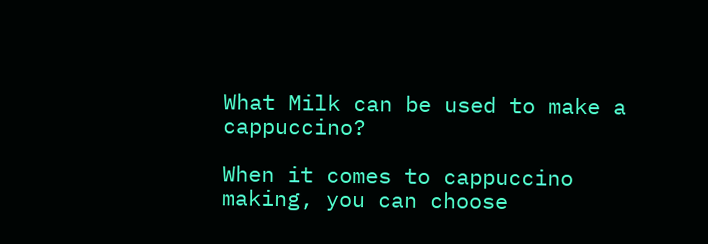What Milk can be used to make a cappuccino?

When it comes to cappuccino making, you can choose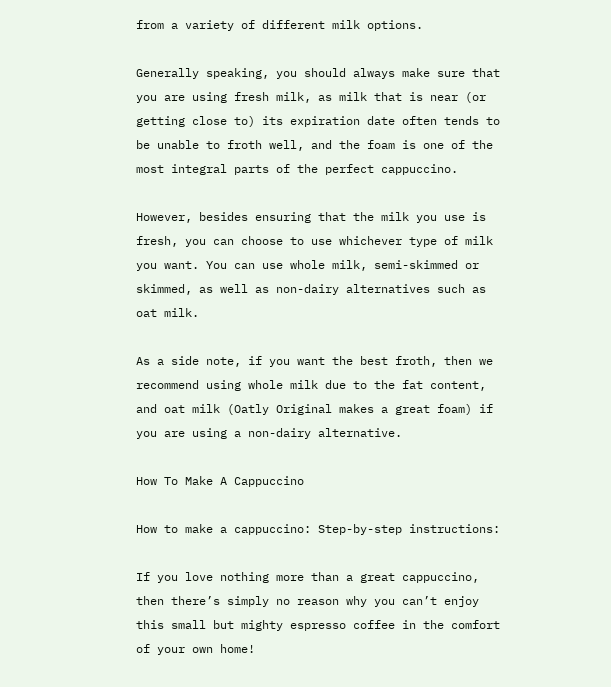from a variety of different milk options.

Generally speaking, you should always make sure that you are using fresh milk, as milk that is near (or getting close to) its expiration date often tends to be unable to froth well, and the foam is one of the most integral parts of the perfect cappuccino.

However, besides ensuring that the milk you use is fresh, you can choose to use whichever type of milk you want. You can use whole milk, semi-skimmed or skimmed, as well as non-dairy alternatives such as oat milk.

As a side note, if you want the best froth, then we recommend using whole milk due to the fat content, and oat milk (Oatly Original makes a great foam) if you are using a non-dairy alternative.

How To Make A Cappuccino

How to make a cappuccino: Step-by-step instructions:

If you love nothing more than a great cappuccino, then there’s simply no reason why you can’t enjoy this small but mighty espresso coffee in the comfort of your own home!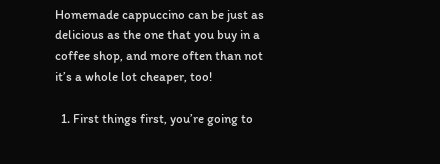Homemade cappuccino can be just as delicious as the one that you buy in a coffee shop, and more often than not it’s a whole lot cheaper, too!

  1. First things first, you’re going to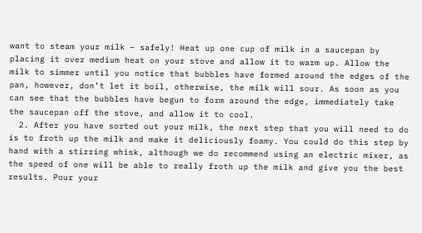want to steam your milk – safely! Heat up one cup of milk in a saucepan by placing it over medium heat on your stove and allow it to warm up. Allow the milk to simmer until you notice that bubbles have formed around the edges of the pan, however, don’t let it boil, otherwise, the milk will sour. As soon as you can see that the bubbles have begun to form around the edge, immediately take the saucepan off the stove, and allow it to cool.
  2. After you have sorted out your milk, the next step that you will need to do is to froth up the milk and make it deliciously foamy. You could do this step by hand with a stirring whisk, although we do recommend using an electric mixer, as the speed of one will be able to really froth up the milk and give you the best results. Pour your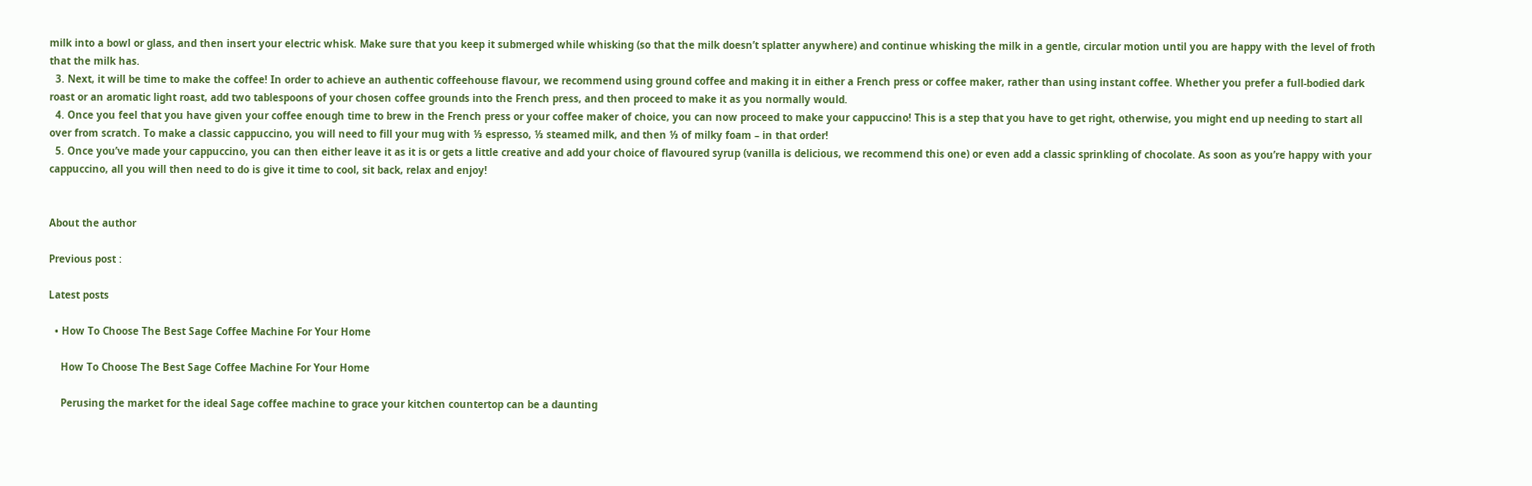milk into a bowl or glass, and then insert your electric whisk. Make sure that you keep it submerged while whisking (so that the milk doesn’t splatter anywhere) and continue whisking the milk in a gentle, circular motion until you are happy with the level of froth that the milk has.
  3. Next, it will be time to make the coffee! In order to achieve an authentic coffeehouse flavour, we recommend using ground coffee and making it in either a French press or coffee maker, rather than using instant coffee. Whether you prefer a full-bodied dark roast or an aromatic light roast, add two tablespoons of your chosen coffee grounds into the French press, and then proceed to make it as you normally would.
  4. Once you feel that you have given your coffee enough time to brew in the French press or your coffee maker of choice, you can now proceed to make your cappuccino! This is a step that you have to get right, otherwise, you might end up needing to start all over from scratch. To make a classic cappuccino, you will need to fill your mug with ⅓ espresso, ⅓ steamed milk, and then ⅓ of milky foam – in that order!
  5. Once you’ve made your cappuccino, you can then either leave it as it is or gets a little creative and add your choice of flavoured syrup (vanilla is delicious, we recommend this one) or even add a classic sprinkling of chocolate. As soon as you’re happy with your cappuccino, all you will then need to do is give it time to cool, sit back, relax and enjoy!


About the author

Previous post :

Latest posts

  • How To Choose The Best Sage Coffee Machine For Your Home

    How To Choose The Best Sage Coffee Machine For Your Home

    Perusing the market for the ideal Sage coffee machine to grace your kitchen countertop can be a daunting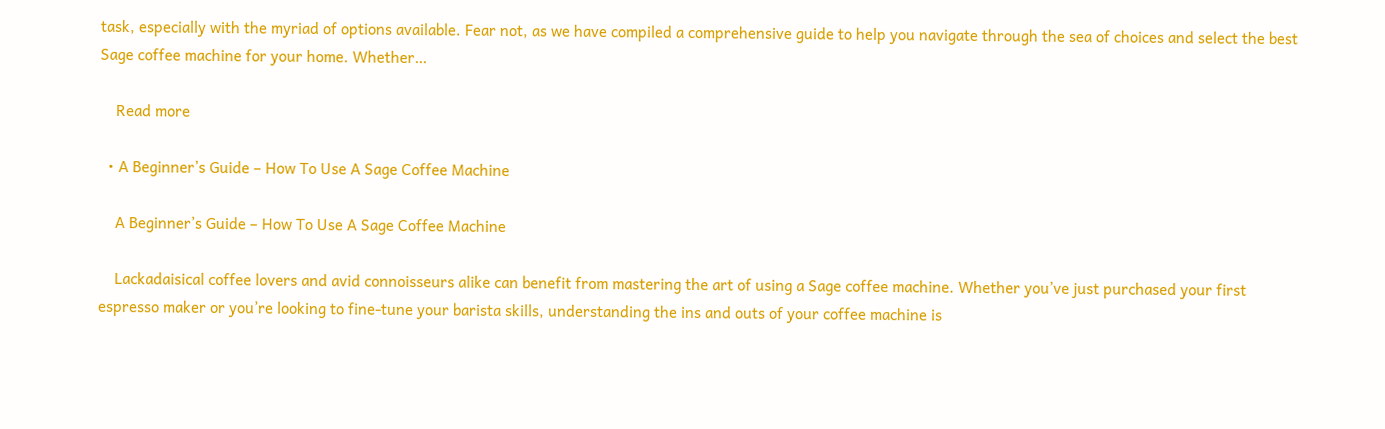task, especially with the myriad of options available. Fear not, as we have compiled a comprehensive guide to help you navigate through the sea of choices and select the best Sage coffee machine for your home. Whether…

    Read more

  • A Beginner’s Guide – How To Use A Sage Coffee Machine

    A Beginner’s Guide – How To Use A Sage Coffee Machine

    Lackadaisical coffee lovers and avid connoisseurs alike can benefit from mastering the art of using a Sage coffee machine. Whether you’ve just purchased your first espresso maker or you’re looking to fine-tune your barista skills, understanding the ins and outs of your coffee machine is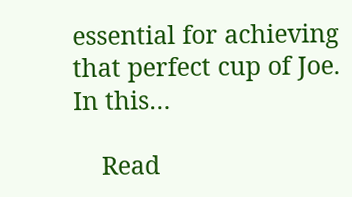essential for achieving that perfect cup of Joe. In this…

    Read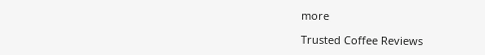more

Trusted Coffee Reviews